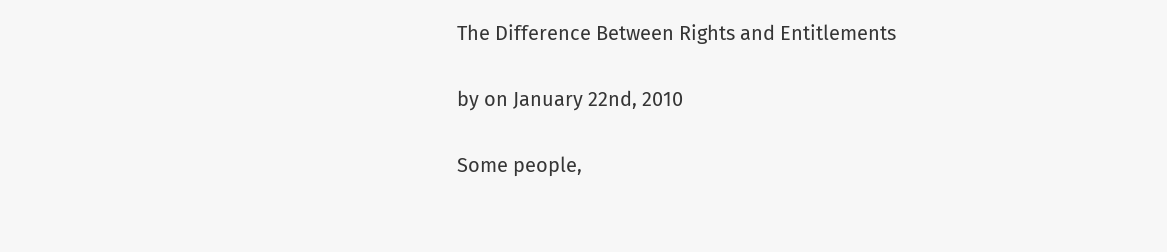The Difference Between Rights and Entitlements

by on January 22nd, 2010

Some people,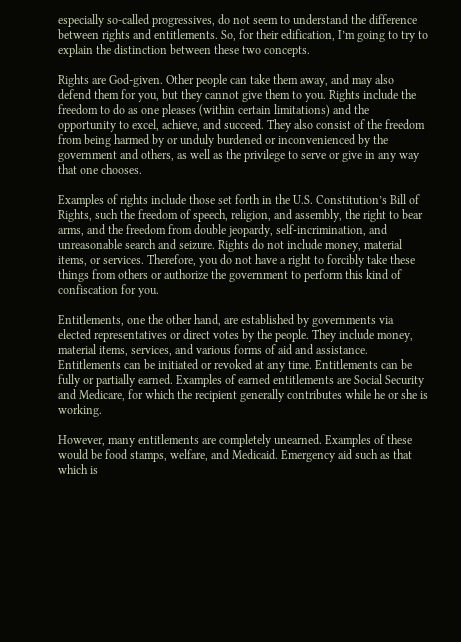especially so-called progressives, do not seem to understand the difference between rights and entitlements. So, for their edification, I’m going to try to explain the distinction between these two concepts.

Rights are God-given. Other people can take them away, and may also defend them for you, but they cannot give them to you. Rights include the freedom to do as one pleases (within certain limitations) and the opportunity to excel, achieve, and succeed. They also consist of the freedom from being harmed by or unduly burdened or inconvenienced by the government and others, as well as the privilege to serve or give in any way that one chooses.

Examples of rights include those set forth in the U.S. Constitution’s Bill of Rights, such the freedom of speech, religion, and assembly, the right to bear arms, and the freedom from double jeopardy, self-incrimination, and unreasonable search and seizure. Rights do not include money, material items, or services. Therefore, you do not have a right to forcibly take these things from others or authorize the government to perform this kind of confiscation for you.

Entitlements, one the other hand, are established by governments via elected representatives or direct votes by the people. They include money, material items, services, and various forms of aid and assistance. Entitlements can be initiated or revoked at any time. Entitlements can be fully or partially earned. Examples of earned entitlements are Social Security and Medicare, for which the recipient generally contributes while he or she is working.

However, many entitlements are completely unearned. Examples of these would be food stamps, welfare, and Medicaid. Emergency aid such as that which is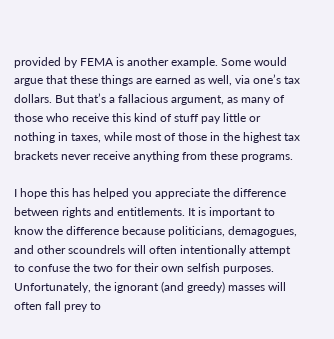provided by FEMA is another example. Some would argue that these things are earned as well, via one’s tax dollars. But that’s a fallacious argument, as many of those who receive this kind of stuff pay little or nothing in taxes, while most of those in the highest tax brackets never receive anything from these programs.

I hope this has helped you appreciate the difference between rights and entitlements. It is important to know the difference because politicians, demagogues, and other scoundrels will often intentionally attempt to confuse the two for their own selfish purposes. Unfortunately, the ignorant (and greedy) masses will often fall prey to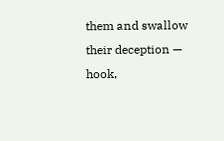them and swallow their deception — hook,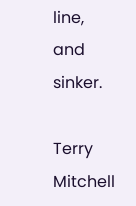line, and sinker.

Terry Mitchell